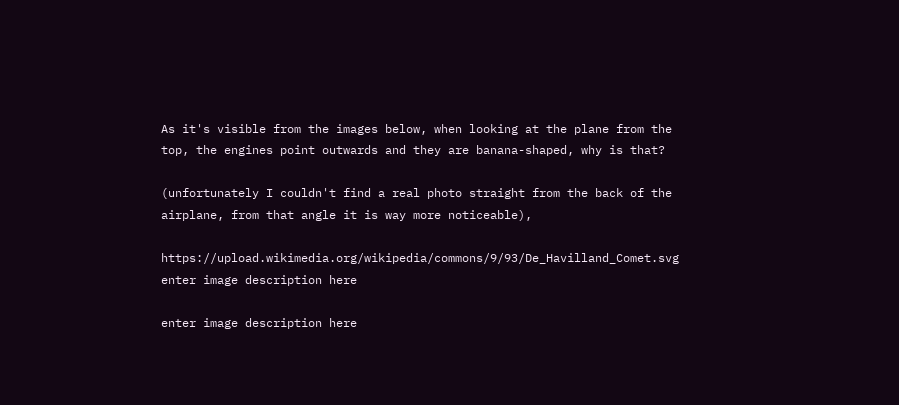As it's visible from the images below, when looking at the plane from the top, the engines point outwards and they are banana-shaped, why is that?

(unfortunately I couldn't find a real photo straight from the back of the airplane, from that angle it is way more noticeable),

https://upload.wikimedia.org/wikipedia/commons/9/93/De_Havilland_Comet.svg enter image description here

enter image description here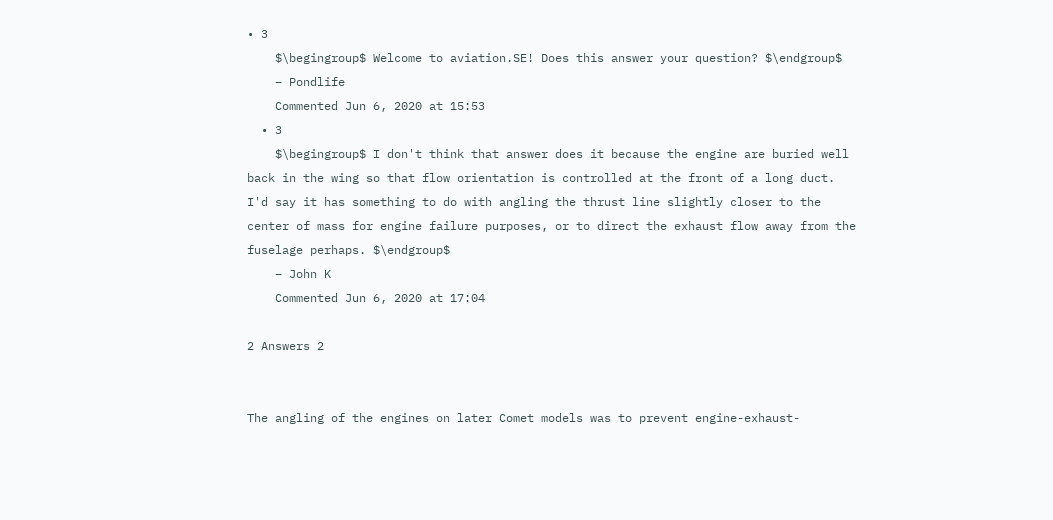• 3
    $\begingroup$ Welcome to aviation.SE! Does this answer your question? $\endgroup$
    – Pondlife
    Commented Jun 6, 2020 at 15:53
  • 3
    $\begingroup$ I don't think that answer does it because the engine are buried well back in the wing so that flow orientation is controlled at the front of a long duct. I'd say it has something to do with angling the thrust line slightly closer to the center of mass for engine failure purposes, or to direct the exhaust flow away from the fuselage perhaps. $\endgroup$
    – John K
    Commented Jun 6, 2020 at 17:04

2 Answers 2


The angling of the engines on later Comet models was to prevent engine-exhaust-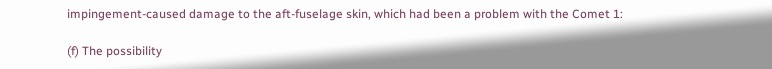impingement-caused damage to the aft-fuselage skin, which had been a problem with the Comet 1:

(f) The possibility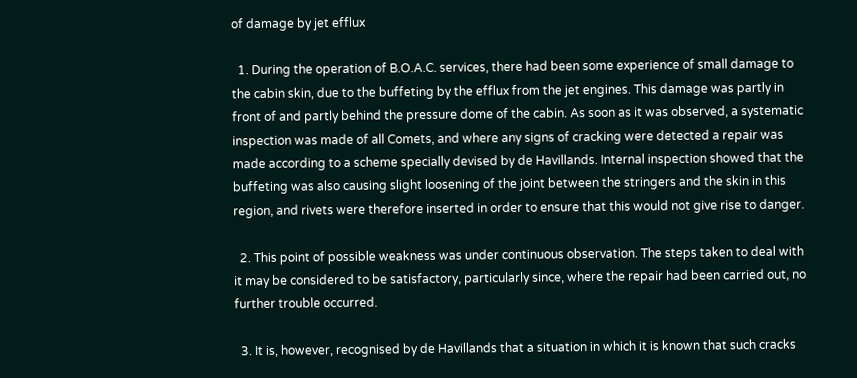of damage by jet efflux

  1. During the operation of B.O.A.C. services, there had been some experience of small damage to the cabin skin, due to the buffeting by the efflux from the jet engines. This damage was partly in front of and partly behind the pressure dome of the cabin. As soon as it was observed, a systematic inspection was made of all Comets, and where any signs of cracking were detected a repair was made according to a scheme specially devised by de Havillands. Internal inspection showed that the buffeting was also causing slight loosening of the joint between the stringers and the skin in this region, and rivets were therefore inserted in order to ensure that this would not give rise to danger.

  2. This point of possible weakness was under continuous observation. The steps taken to deal with it may be considered to be satisfactory, particularly since, where the repair had been carried out, no further trouble occurred.

  3. It is, however, recognised by de Havillands that a situation in which it is known that such cracks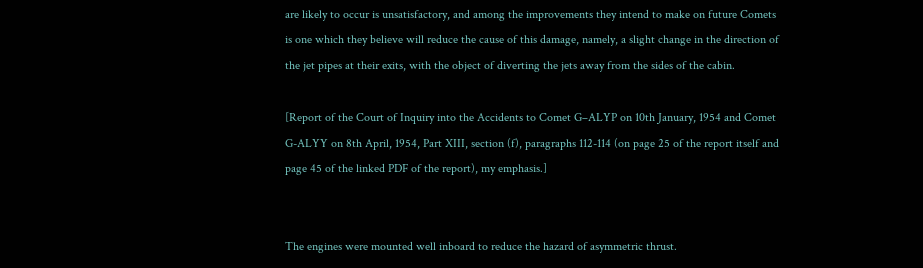are likely to occur is unsatisfactory, and among the improvements they intend to make on future Comets is one which they believe will reduce the cause of this damage, namely, a slight change in the direction of the jet pipes at their exits, with the object of diverting the jets away from the sides of the cabin.

[Report of the Court of Inquiry into the Accidents to Comet G–ALYP on 10th January, 1954 and Comet G-ALYY on 8th April, 1954, Part XIII, section (f), paragraphs 112-114 (on page 25 of the report itself and page 45 of the linked PDF of the report), my emphasis.]


The engines were mounted well inboard to reduce the hazard of asymmetric thrust.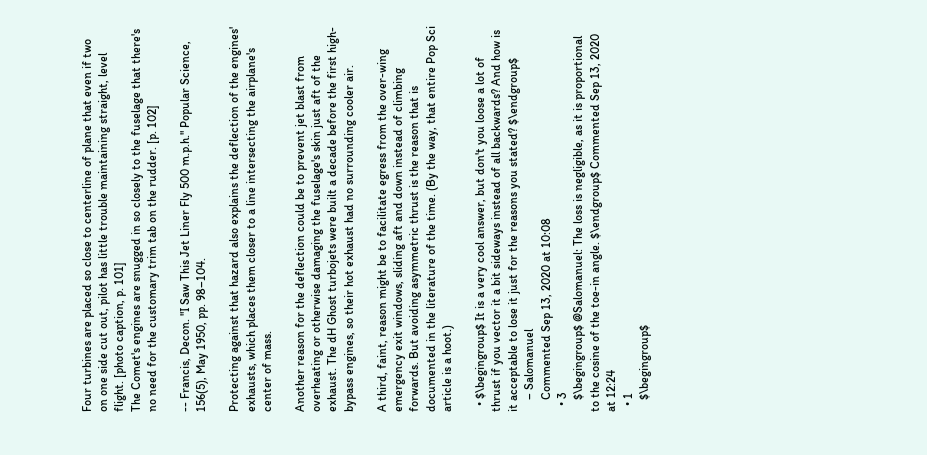Four turbines are placed so close to centerline of plane that even if two on one side cut out, pilot has little trouble maintaining straight, level flight. [photo caption, p. 101]
The Comet's engines are snugged in so closely to the fuselage that there's no need for the customary trim tab on the rudder. [p. 102]

-- Francis, Decon. "I Saw This Jet Liner Fly 500 m.p.h." Popular Science, 156(5), May 1950, pp. 98–104.

Protecting against that hazard also explains the deflection of the engines' exhausts, which places them closer to a line intersecting the airplane's center of mass.

Another reason for the deflection could be to prevent jet blast from overheating or otherwise damaging the fuselage's skin just aft of the exhaust. The dH Ghost turbojets were built a decade before the first high-bypass engines, so their hot exhaust had no surrounding cooler air.

A third, faint, reason might be to facilitate egress from the over-wing emergency exit windows, sliding aft and down instead of climbing forwards. But avoiding asymmetric thrust is the reason that is documented in the literature of the time. (By the way, that entire Pop Sci article is a hoot.)

  • $\begingroup$ It is a very cool answer, but don't you loose a lot of thrust if you vector it a bit sideways instead of all backwards? And how is it acceptable to lose it just for the reasons you stated? $\endgroup$
    – Salomanuel
    Commented Sep 13, 2020 at 10:08
  • 3
    $\begingroup$ @Salomanuel: The loss is negligible, as it is proportional to the cosine of the toe-in angle. $\endgroup$ Commented Sep 13, 2020 at 12:24
  • 1
    $\begingroup$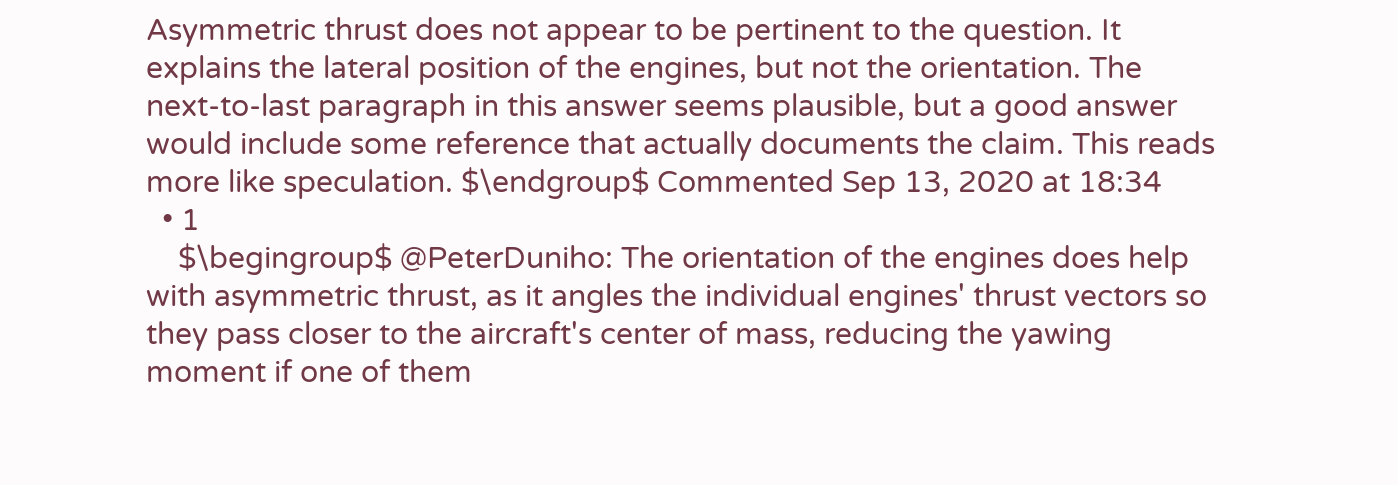Asymmetric thrust does not appear to be pertinent to the question. It explains the lateral position of the engines, but not the orientation. The next-to-last paragraph in this answer seems plausible, but a good answer would include some reference that actually documents the claim. This reads more like speculation. $\endgroup$ Commented Sep 13, 2020 at 18:34
  • 1
    $\begingroup$ @PeterDuniho: The orientation of the engines does help with asymmetric thrust, as it angles the individual engines' thrust vectors so they pass closer to the aircraft's center of mass, reducing the yawing moment if one of them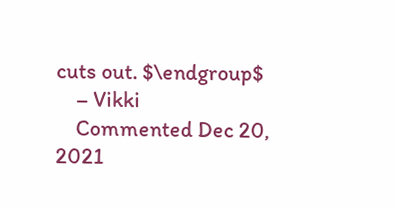cuts out. $\endgroup$
    – Vikki
    Commented Dec 20, 2021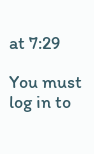at 7:29

You must log in to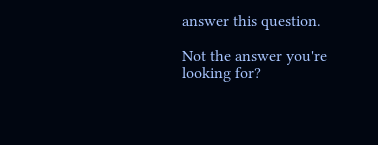answer this question.

Not the answer you're looking for?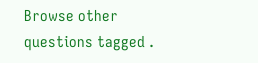Browse other questions tagged .